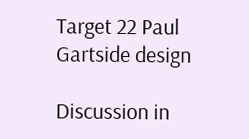Target 22 Paul Gartside design

Discussion in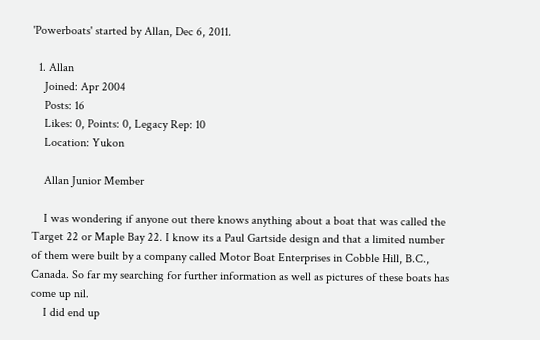'Powerboats' started by Allan, Dec 6, 2011.

  1. Allan
    Joined: Apr 2004
    Posts: 16
    Likes: 0, Points: 0, Legacy Rep: 10
    Location: Yukon

    Allan Junior Member

    I was wondering if anyone out there knows anything about a boat that was called the Target 22 or Maple Bay 22. I know its a Paul Gartside design and that a limited number of them were built by a company called Motor Boat Enterprises in Cobble Hill, B.C., Canada. So far my searching for further information as well as pictures of these boats has come up nil.
    I did end up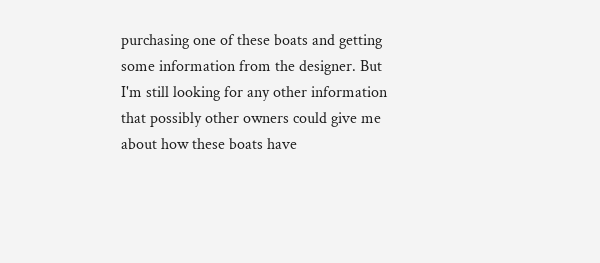purchasing one of these boats and getting some information from the designer. But I'm still looking for any other information that possibly other owners could give me about how these boats have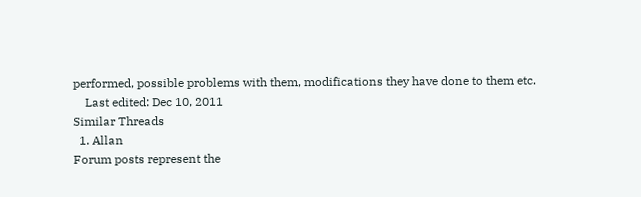performed, possible problems with them, modifications they have done to them etc.
    Last edited: Dec 10, 2011
Similar Threads
  1. Allan
Forum posts represent the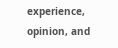experience, opinion, and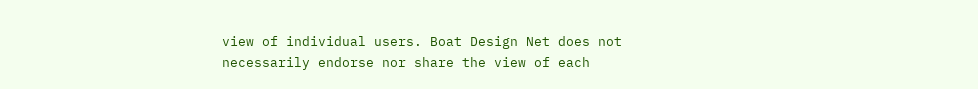view of individual users. Boat Design Net does not necessarily endorse nor share the view of each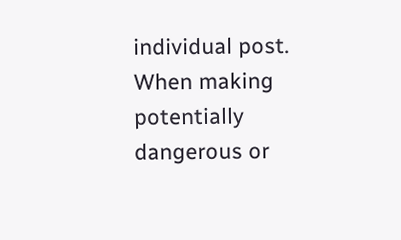individual post.
When making potentially dangerous or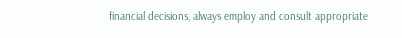financial decisions, always employ and consult appropriate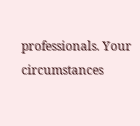professionals. Your circumstances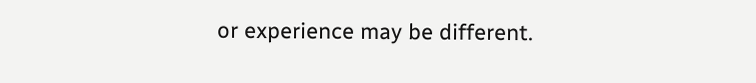or experience may be different.